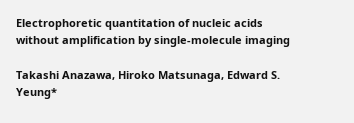Electrophoretic quantitation of nucleic acids without amplification by single-molecule imaging

Takashi Anazawa, Hiroko Matsunaga, Edward S. Yeung*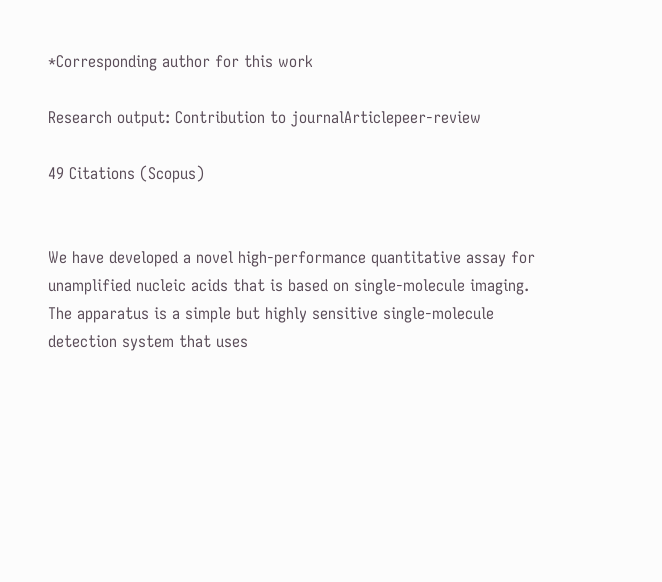*Corresponding author for this work

Research output: Contribution to journalArticlepeer-review

49 Citations (Scopus)


We have developed a novel high-performance quantitative assay for unamplified nucleic acids that is based on single-molecule imaging. The apparatus is a simple but highly sensitive single-molecule detection system that uses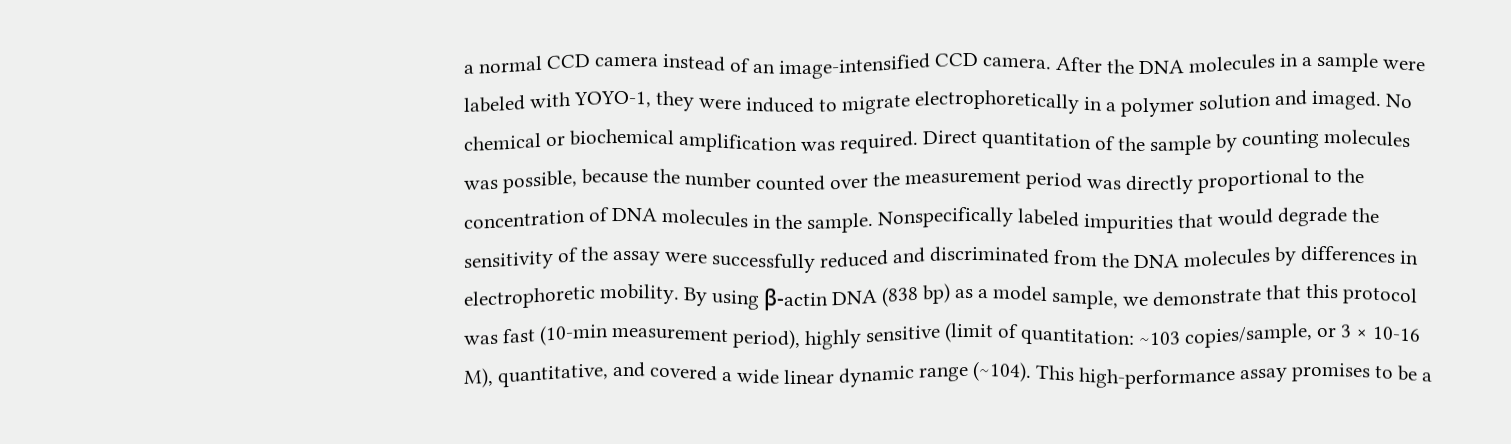a normal CCD camera instead of an image-intensified CCD camera. After the DNA molecules in a sample were labeled with YOYO-1, they were induced to migrate electrophoretically in a polymer solution and imaged. No chemical or biochemical amplification was required. Direct quantitation of the sample by counting molecules was possible, because the number counted over the measurement period was directly proportional to the concentration of DNA molecules in the sample. Nonspecifically labeled impurities that would degrade the sensitivity of the assay were successfully reduced and discriminated from the DNA molecules by differences in electrophoretic mobility. By using β-actin DNA (838 bp) as a model sample, we demonstrate that this protocol was fast (10-min measurement period), highly sensitive (limit of quantitation: ∼103 copies/sample, or 3 × 10-16 M), quantitative, and covered a wide linear dynamic range (∼104). This high-performance assay promises to be a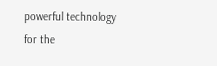powerful technology for the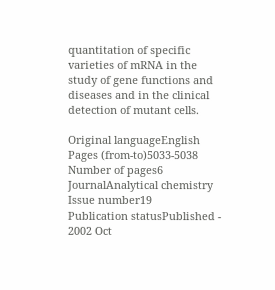quantitation of specific varieties of mRNA in the study of gene functions and diseases and in the clinical detection of mutant cells.

Original languageEnglish
Pages (from-to)5033-5038
Number of pages6
JournalAnalytical chemistry
Issue number19
Publication statusPublished - 2002 Oct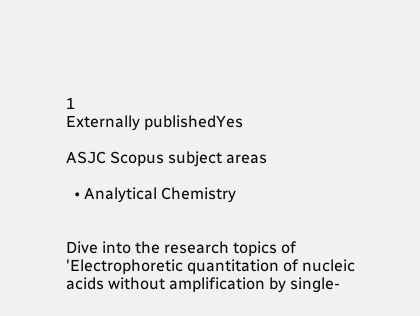1
Externally publishedYes

ASJC Scopus subject areas

  • Analytical Chemistry


Dive into the research topics of 'Electrophoretic quantitation of nucleic acids without amplification by single-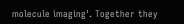molecule imaging'. Together they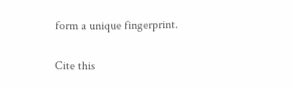form a unique fingerprint.

Cite this